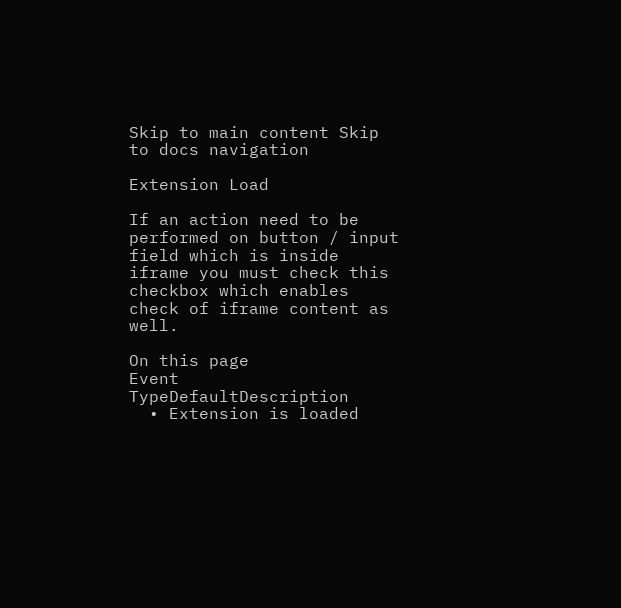Skip to main content Skip to docs navigation

Extension Load

If an action need to be performed on button / input field which is inside iframe you must check this checkbox which enables check of iframe content as well.

On this page
Event TypeDefaultDescription
  • Extension is loaded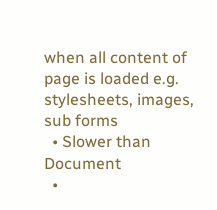when all content of page is loaded e.g. stylesheets, images, sub forms
  • Slower than Document
  •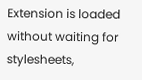Extension is loaded without waiting for stylesheets,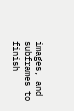images, and subframes to finish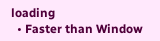loading
  • Faster than Window